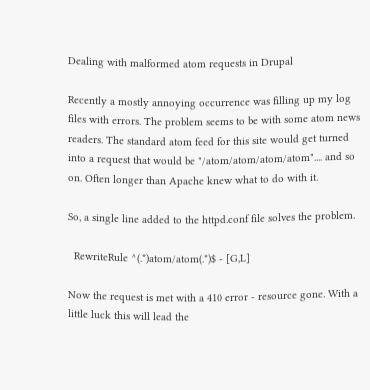Dealing with malformed atom requests in Drupal

Recently a mostly annoying occurrence was filling up my log files with errors. The problem seems to be with some atom news readers. The standard atom feed for this site would get turned into a request that would be "/atom/atom/atom/atom".... and so on. Often longer than Apache knew what to do with it.

So, a single line added to the httpd.conf file solves the problem.

  RewriteRule ^(.*)atom/atom(.*)$ - [G,L]

Now the request is met with a 410 error - resource gone. With a little luck this will lead the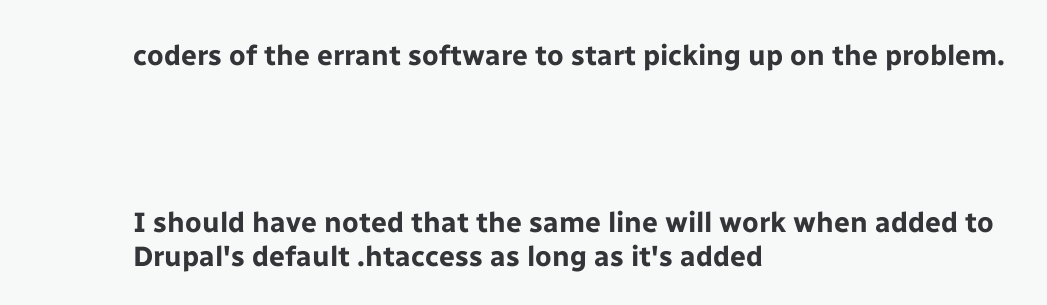coders of the errant software to start picking up on the problem.




I should have noted that the same line will work when added to Drupal's default .htaccess as long as it's added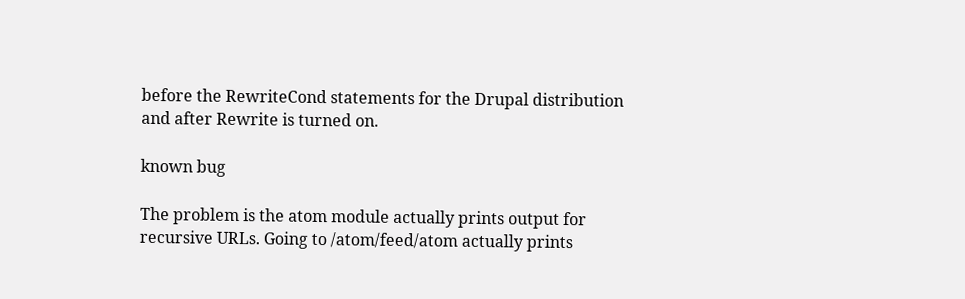before the RewriteCond statements for the Drupal distribution and after Rewrite is turned on.

known bug

The problem is the atom module actually prints output for recursive URLs. Going to /atom/feed/atom actually prints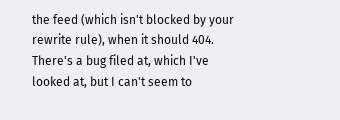the feed (which isn't blocked by your rewrite rule), when it should 404. There's a bug filed at, which I've looked at, but I can't seem to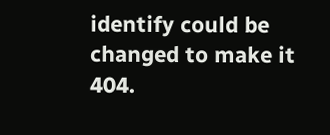identify could be changed to make it 404.